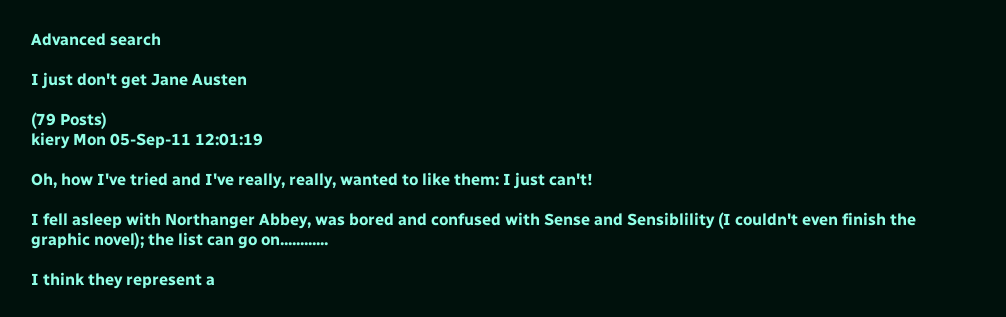Advanced search

I just don't get Jane Austen

(79 Posts)
kiery Mon 05-Sep-11 12:01:19

Oh, how I've tried and I've really, really, wanted to like them: I just can't!

I fell asleep with Northanger Abbey, was bored and confused with Sense and Sensiblility (I couldn't even finish the graphic novel); the list can go on............

I think they represent a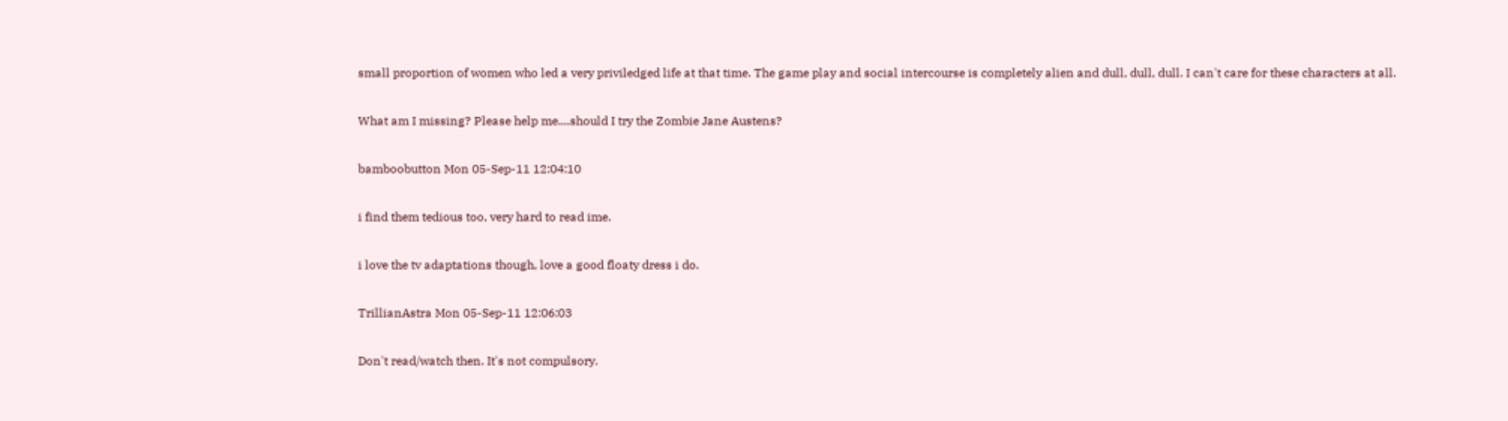small proportion of women who led a very priviledged life at that time. The game play and social intercourse is completely alien and dull, dull, dull. I can't care for these characters at all.

What am I missing? Please help me....should I try the Zombie Jane Austens?

bamboobutton Mon 05-Sep-11 12:04:10

i find them tedious too, very hard to read ime.

i love the tv adaptations though, love a good floaty dress i do.

TrillianAstra Mon 05-Sep-11 12:06:03

Don't read/watch then. It's not compulsory.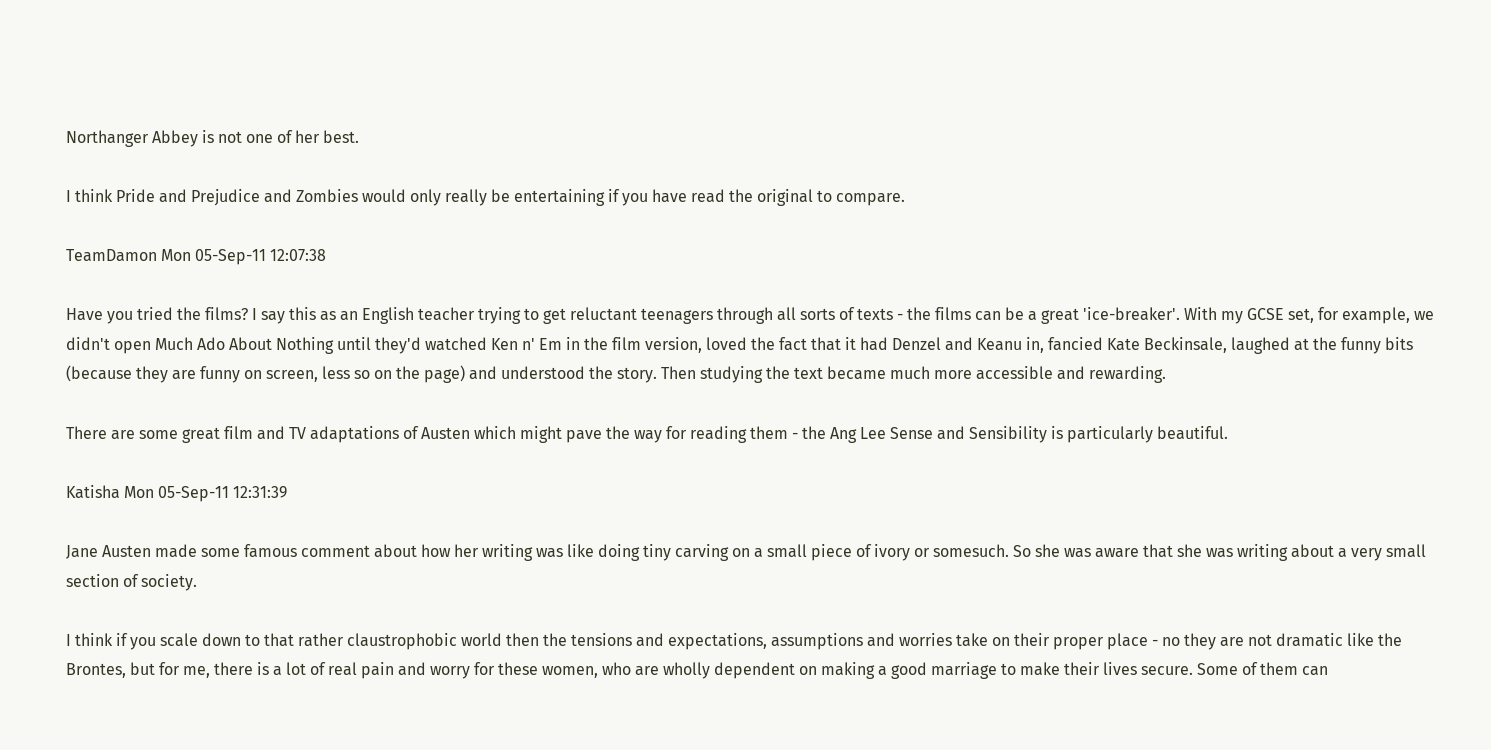Northanger Abbey is not one of her best.

I think Pride and Prejudice and Zombies would only really be entertaining if you have read the original to compare.

TeamDamon Mon 05-Sep-11 12:07:38

Have you tried the films? I say this as an English teacher trying to get reluctant teenagers through all sorts of texts - the films can be a great 'ice-breaker'. With my GCSE set, for example, we didn't open Much Ado About Nothing until they'd watched Ken n' Em in the film version, loved the fact that it had Denzel and Keanu in, fancied Kate Beckinsale, laughed at the funny bits (because they are funny on screen, less so on the page) and understood the story. Then studying the text became much more accessible and rewarding.

There are some great film and TV adaptations of Austen which might pave the way for reading them - the Ang Lee Sense and Sensibility is particularly beautiful.

Katisha Mon 05-Sep-11 12:31:39

Jane Austen made some famous comment about how her writing was like doing tiny carving on a small piece of ivory or somesuch. So she was aware that she was writing about a very small section of society.

I think if you scale down to that rather claustrophobic world then the tensions and expectations, assumptions and worries take on their proper place - no they are not dramatic like the Brontes, but for me, there is a lot of real pain and worry for these women, who are wholly dependent on making a good marriage to make their lives secure. Some of them can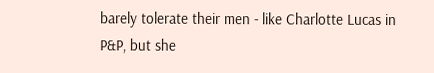barely tolerate their men - like Charlotte Lucas in P&P, but she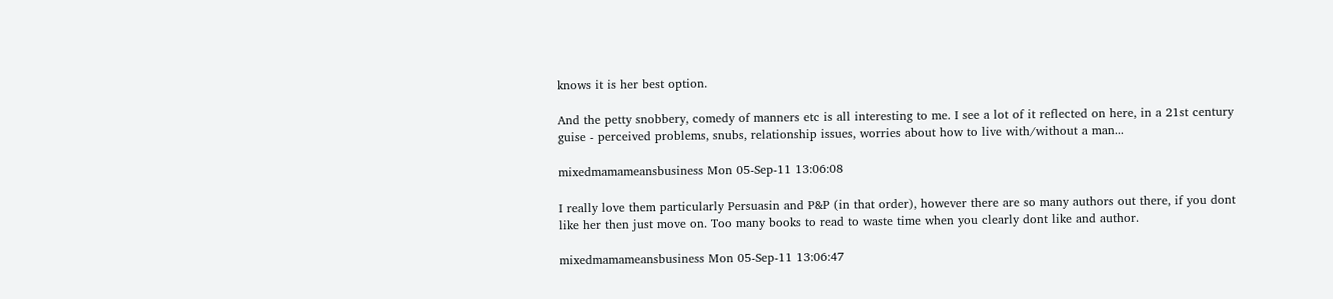knows it is her best option.

And the petty snobbery, comedy of manners etc is all interesting to me. I see a lot of it reflected on here, in a 21st century guise - perceived problems, snubs, relationship issues, worries about how to live with/without a man...

mixedmamameansbusiness Mon 05-Sep-11 13:06:08

I really love them particularly Persuasin and P&P (in that order), however there are so many authors out there, if you dont like her then just move on. Too many books to read to waste time when you clearly dont like and author.

mixedmamameansbusiness Mon 05-Sep-11 13:06:47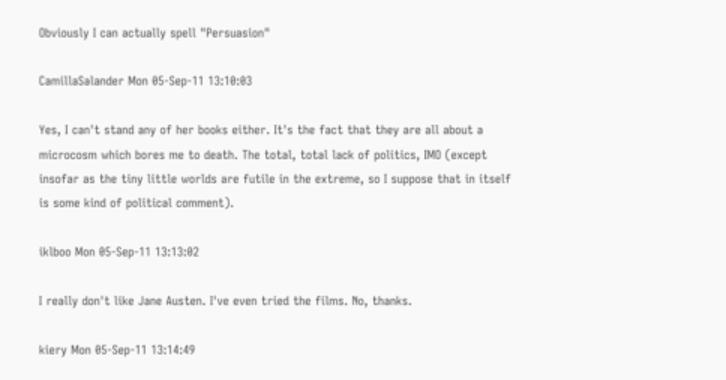Obviously I can actually spell "Persuasion"

CamillaSalander Mon 05-Sep-11 13:10:03

Yes, I can't stand any of her books either. It's the fact that they are all about a microcosm which bores me to death. The total, total lack of politics, IMO (except insofar as the tiny little worlds are futile in the extreme, so I suppose that in itself is some kind of political comment).

iklboo Mon 05-Sep-11 13:13:02

I really don't like Jane Austen. I've even tried the films. No, thanks.

kiery Mon 05-Sep-11 13:14:49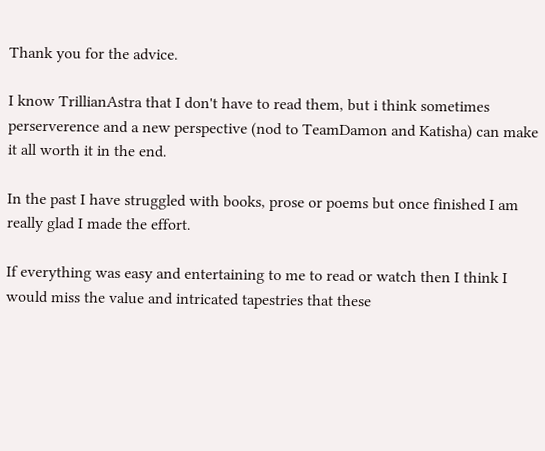Thank you for the advice.

I know TrillianAstra that I don't have to read them, but i think sometimes perserverence and a new perspective (nod to TeamDamon and Katisha) can make it all worth it in the end.

In the past I have struggled with books, prose or poems but once finished I am really glad I made the effort.

If everything was easy and entertaining to me to read or watch then I think I would miss the value and intricated tapestries that these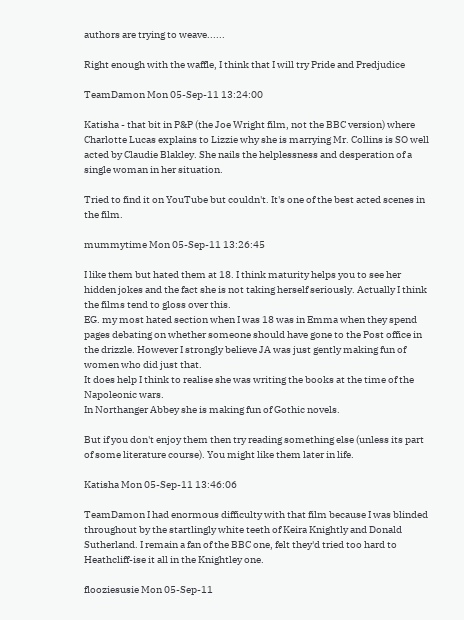authors are trying to weave......

Right enough with the waffle, I think that I will try Pride and Predjudice

TeamDamon Mon 05-Sep-11 13:24:00

Katisha - that bit in P&P (the Joe Wright film, not the BBC version) where Charlotte Lucas explains to Lizzie why she is marrying Mr. Collins is SO well acted by Claudie Blakley. She nails the helplessness and desperation of a single woman in her situation.

Tried to find it on YouTube but couldn't. It's one of the best acted scenes in the film.

mummytime Mon 05-Sep-11 13:26:45

I like them but hated them at 18. I think maturity helps you to see her hidden jokes and the fact she is not taking herself seriously. Actually I think the films tend to gloss over this.
EG. my most hated section when I was 18 was in Emma when they spend pages debating on whether someone should have gone to the Post office in the drizzle. However I strongly believe JA was just gently making fun of women who did just that.
It does help I think to realise she was writing the books at the time of the Napoleonic wars.
In Northanger Abbey she is making fun of Gothic novels.

But if you don't enjoy them then try reading something else (unless its part of some literature course). You might like them later in life.

Katisha Mon 05-Sep-11 13:46:06

TeamDamon I had enormous difficulty with that film because I was blinded throughout by the startlingly white teeth of Keira Knightly and Donald Sutherland. I remain a fan of the BBC one, felt they'd tried too hard to Heathcliff-ise it all in the Knightley one.

flooziesusie Mon 05-Sep-11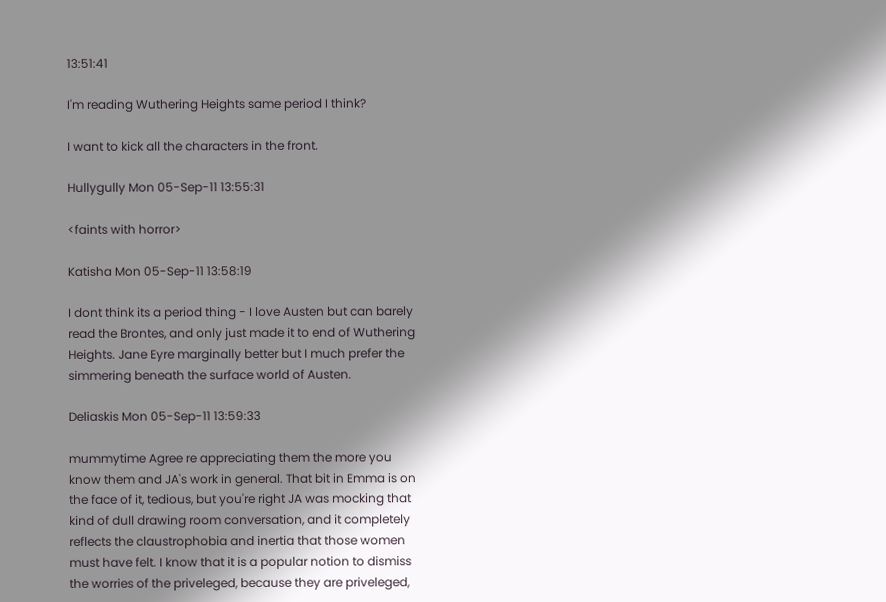13:51:41

I'm reading Wuthering Heights same period I think?

I want to kick all the characters in the front.

Hullygully Mon 05-Sep-11 13:55:31

<faints with horror>

Katisha Mon 05-Sep-11 13:58:19

I dont think its a period thing - I love Austen but can barely read the Brontes, and only just made it to end of Wuthering Heights. Jane Eyre marginally better but I much prefer the simmering beneath the surface world of Austen.

Deliaskis Mon 05-Sep-11 13:59:33

mummytime Agree re appreciating them the more you know them and JA's work in general. That bit in Emma is on the face of it, tedious, but you're right JA was mocking that kind of dull drawing room conversation, and it completely reflects the claustrophobia and inertia that those women must have felt. I know that it is a popular notion to dismiss the worries of the priveleged, because they are priveleged,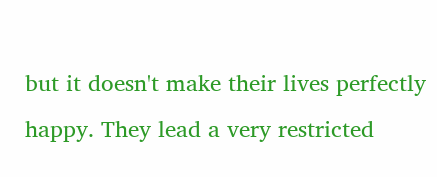but it doesn't make their lives perfectly happy. They lead a very restricted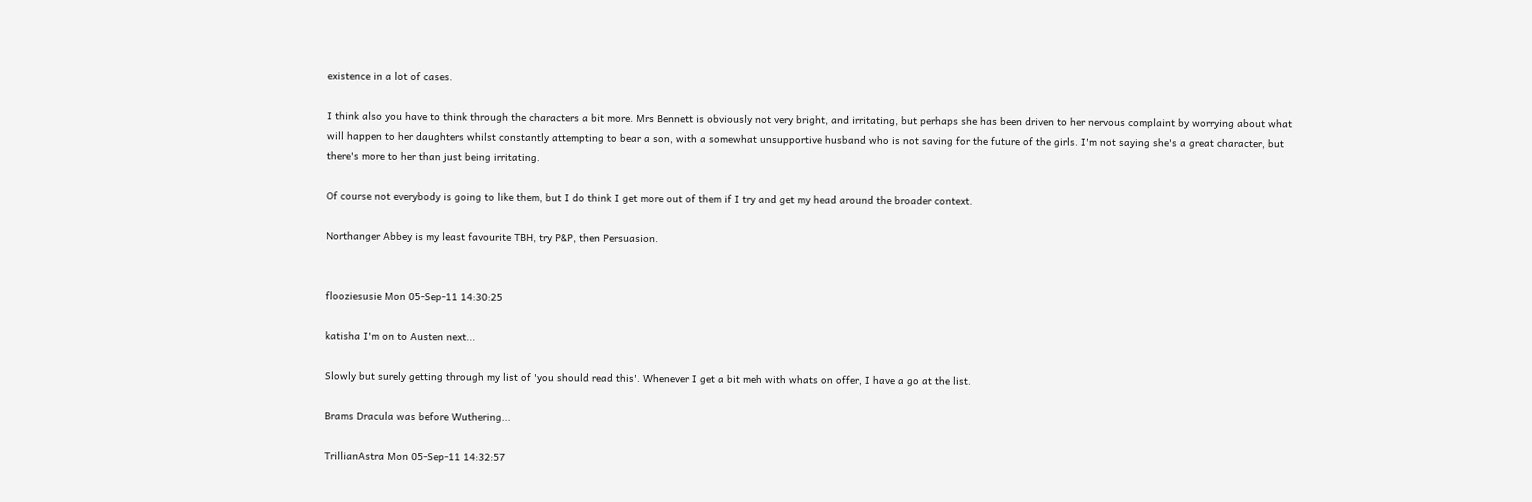existence in a lot of cases.

I think also you have to think through the characters a bit more. Mrs Bennett is obviously not very bright, and irritating, but perhaps she has been driven to her nervous complaint by worrying about what will happen to her daughters whilst constantly attempting to bear a son, with a somewhat unsupportive husband who is not saving for the future of the girls. I'm not saying she's a great character, but there's more to her than just being irritating.

Of course not everybody is going to like them, but I do think I get more out of them if I try and get my head around the broader context.

Northanger Abbey is my least favourite TBH, try P&P, then Persuasion.


flooziesusie Mon 05-Sep-11 14:30:25

katisha I'm on to Austen next...

Slowly but surely getting through my list of 'you should read this'. Whenever I get a bit meh with whats on offer, I have a go at the list.

Brams Dracula was before Wuthering...

TrillianAstra Mon 05-Sep-11 14:32:57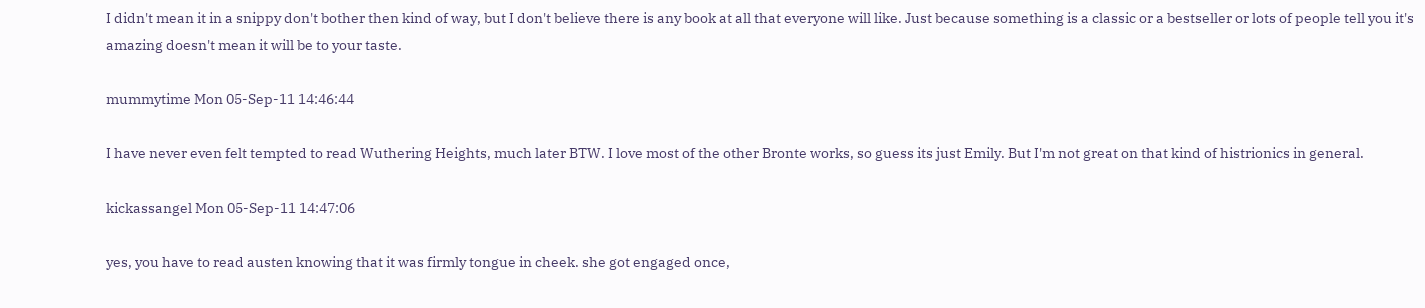I didn't mean it in a snippy don't bother then kind of way, but I don't believe there is any book at all that everyone will like. Just because something is a classic or a bestseller or lots of people tell you it's amazing doesn't mean it will be to your taste.

mummytime Mon 05-Sep-11 14:46:44

I have never even felt tempted to read Wuthering Heights, much later BTW. I love most of the other Bronte works, so guess its just Emily. But I'm not great on that kind of histrionics in general.

kickassangel Mon 05-Sep-11 14:47:06

yes, you have to read austen knowing that it was firmly tongue in cheek. she got engaged once,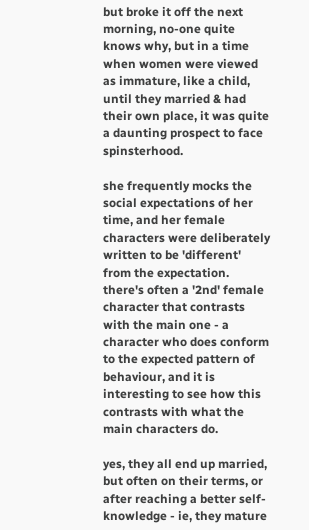but broke it off the next morning, no-one quite knows why, but in a time when women were viewed as immature, like a child, until they married & had their own place, it was quite a daunting prospect to face spinsterhood.

she frequently mocks the social expectations of her time, and her female characters were deliberately written to be 'different' from the expectation. there's often a '2nd' female character that contrasts with the main one - a character who does conform to the expected pattern of behaviour, and it is interesting to see how this contrasts with what the main characters do.

yes, they all end up married, but often on their terms, or after reaching a better self-knowledge - ie, they mature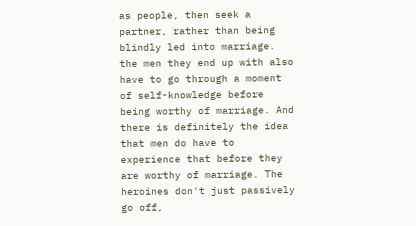as people, then seek a partner, rather than being blindly led into marriage. the men they end up with also have to go through a moment of self-knowledge before being worthy of marriage. And there is definitely the idea that men do have to experience that before they are worthy of marriage. The heroines don't just passively go off,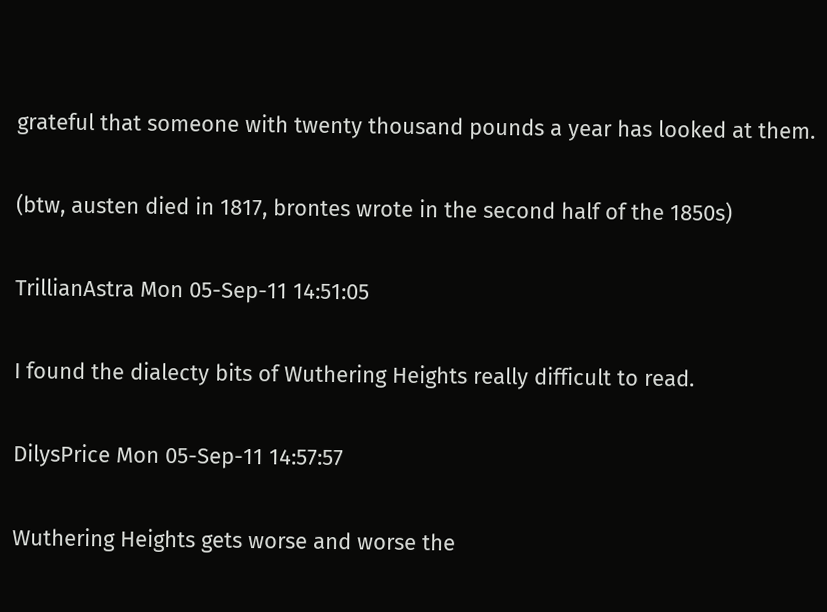grateful that someone with twenty thousand pounds a year has looked at them.

(btw, austen died in 1817, brontes wrote in the second half of the 1850s)

TrillianAstra Mon 05-Sep-11 14:51:05

I found the dialecty bits of Wuthering Heights really difficult to read.

DilysPrice Mon 05-Sep-11 14:57:57

Wuthering Heights gets worse and worse the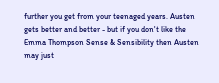further you get from your teenaged years. Austen gets better and better - but if you don't like the Emma Thompson Sense & Sensibility then Austen may just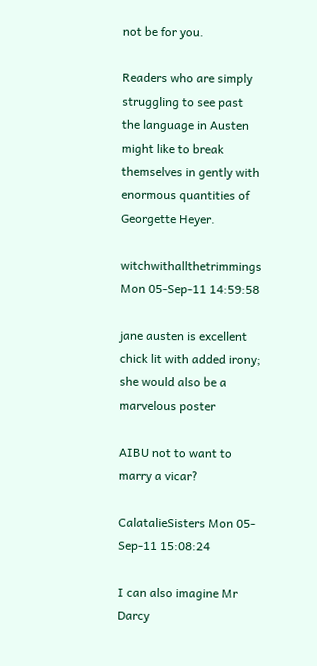not be for you.

Readers who are simply struggling to see past the language in Austen might like to break themselves in gently with enormous quantities of Georgette Heyer.

witchwithallthetrimmings Mon 05-Sep-11 14:59:58

jane austen is excellent chick lit with added irony; she would also be a marvelous poster

AIBU not to want to marry a vicar?

CalatalieSisters Mon 05-Sep-11 15:08:24

I can also imagine Mr Darcy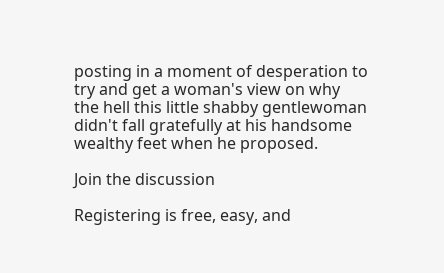posting in a moment of desperation to try and get a woman's view on why the hell this little shabby gentlewoman didn't fall gratefully at his handsome wealthy feet when he proposed.

Join the discussion

Registering is free, easy, and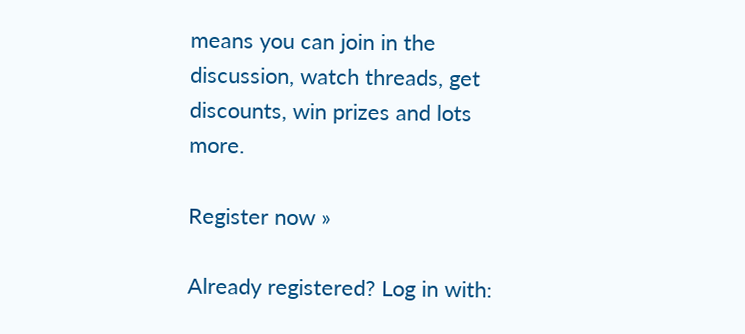means you can join in the discussion, watch threads, get discounts, win prizes and lots more.

Register now »

Already registered? Log in with: